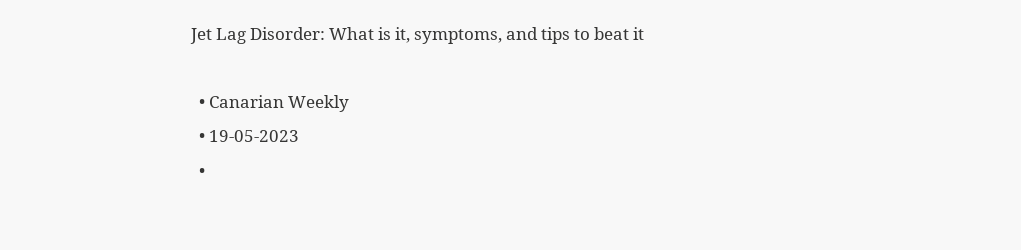Jet Lag Disorder: What is it, symptoms, and tips to beat it

  • Canarian Weekly
  • 19-05-2023
  •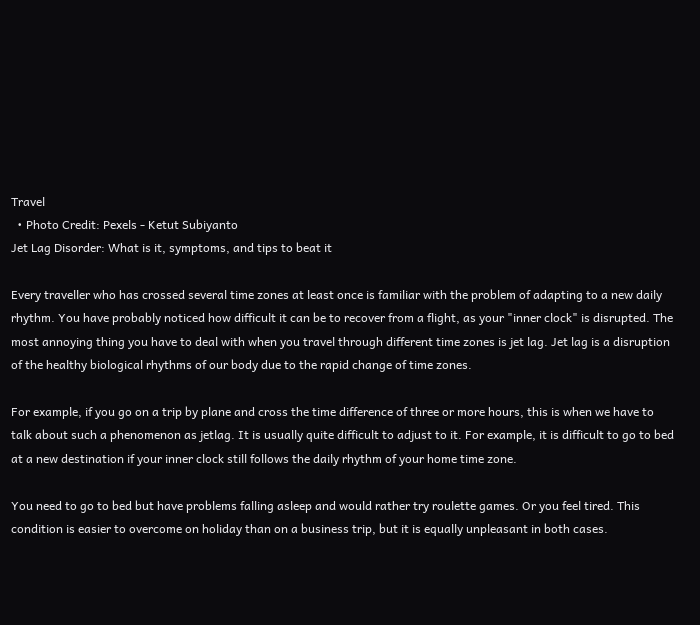Travel
  • Photo Credit: Pexels - Ketut Subiyanto
Jet Lag Disorder: What is it, symptoms, and tips to beat it

Every traveller who has crossed several time zones at least once is familiar with the problem of adapting to a new daily rhythm. You have probably noticed how difficult it can be to recover from a flight, as your "inner clock" is disrupted. The most annoying thing you have to deal with when you travel through different time zones is jet lag. Jet lag is a disruption of the healthy biological rhythms of our body due to the rapid change of time zones.

For example, if you go on a trip by plane and cross the time difference of three or more hours, this is when we have to talk about such a phenomenon as jetlag. It is usually quite difficult to adjust to it. For example, it is difficult to go to bed at a new destination if your inner clock still follows the daily rhythm of your home time zone.

You need to go to bed but have problems falling asleep and would rather try roulette games. Or you feel tired. This condition is easier to overcome on holiday than on a business trip, but it is equally unpleasant in both cases.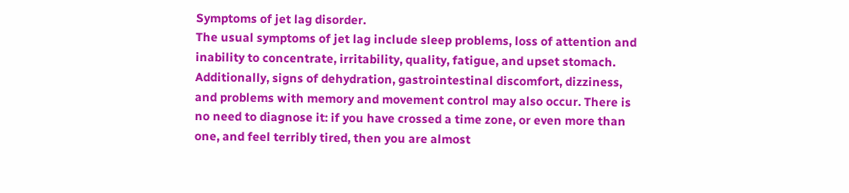Symptoms of jet lag disorder.
The usual symptoms of jet lag include sleep problems, loss of attention and inability to concentrate, irritability, quality, fatigue, and upset stomach. Additionally, signs of dehydration, gastrointestinal discomfort, dizziness, and problems with memory and movement control may also occur. There is no need to diagnose it: if you have crossed a time zone, or even more than one, and feel terribly tired, then you are almost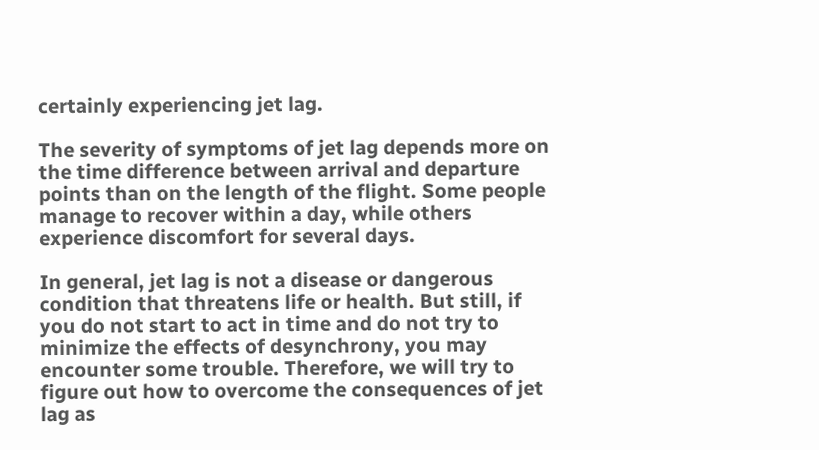certainly experiencing jet lag.

The severity of symptoms of jet lag depends more on the time difference between arrival and departure points than on the length of the flight. Some people manage to recover within a day, while others experience discomfort for several days.

In general, jet lag is not a disease or dangerous condition that threatens life or health. But still, if you do not start to act in time and do not try to minimize the effects of desynchrony, you may encounter some trouble. Therefore, we will try to figure out how to overcome the consequences of jet lag as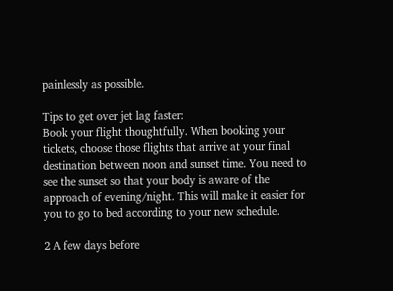painlessly as possible.

Tips to get over jet lag faster:
Book your flight thoughtfully. When booking your tickets, choose those flights that arrive at your final destination between noon and sunset time. You need to see the sunset so that your body is aware of the approach of evening/night. This will make it easier for you to go to bed according to your new schedule.

2 A few days before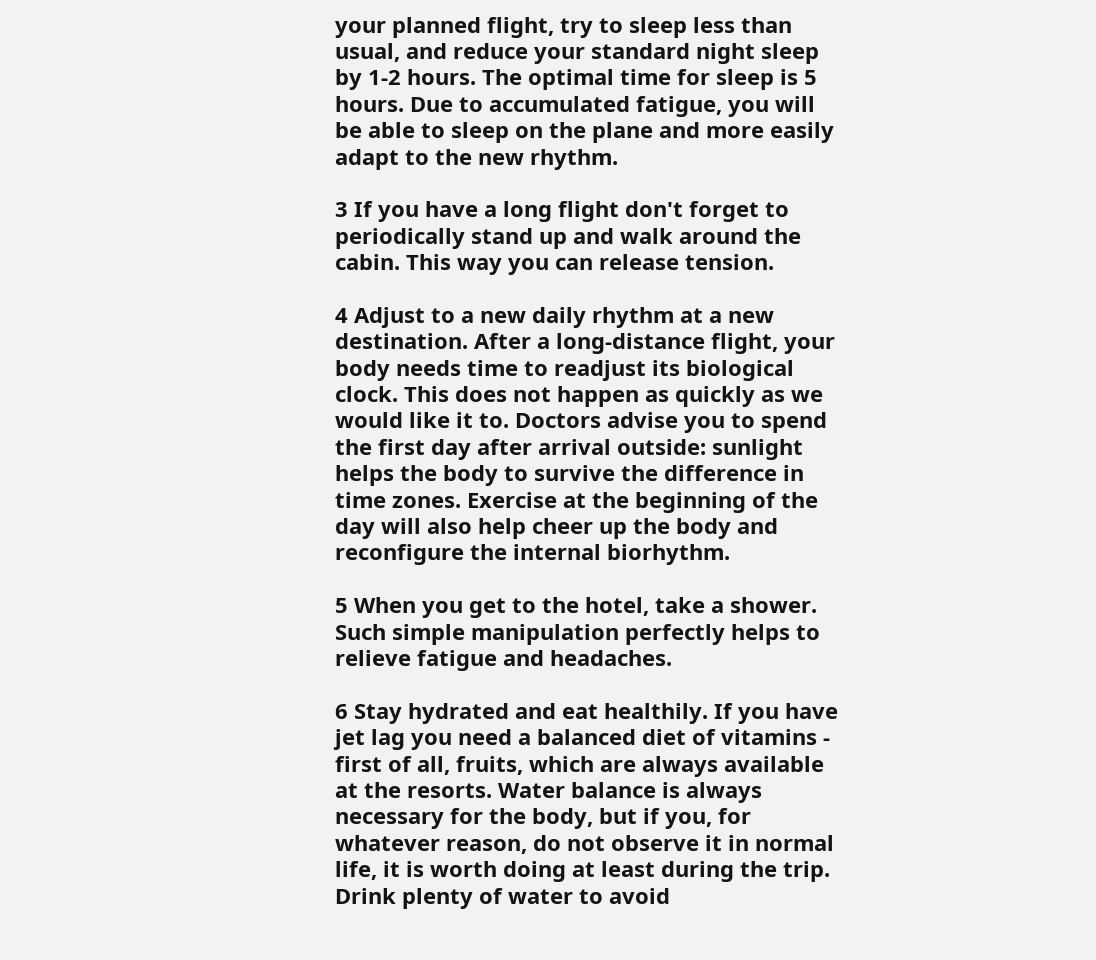your planned flight, try to sleep less than usual, and reduce your standard night sleep by 1-2 hours. The optimal time for sleep is 5 hours. Due to accumulated fatigue, you will be able to sleep on the plane and more easily adapt to the new rhythm.

3 If you have a long flight don't forget to periodically stand up and walk around the cabin. This way you can release tension.

4 Adjust to a new daily rhythm at a new destination. After a long-distance flight, your body needs time to readjust its biological clock. This does not happen as quickly as we would like it to. Doctors advise you to spend the first day after arrival outside: sunlight helps the body to survive the difference in time zones. Exercise at the beginning of the day will also help cheer up the body and reconfigure the internal biorhythm.

5 When you get to the hotel, take a shower. Such simple manipulation perfectly helps to relieve fatigue and headaches.

6 Stay hydrated and eat healthily. If you have jet lag you need a balanced diet of vitamins - first of all, fruits, which are always available at the resorts. Water balance is always necessary for the body, but if you, for whatever reason, do not observe it in normal life, it is worth doing at least during the trip. Drink plenty of water to avoid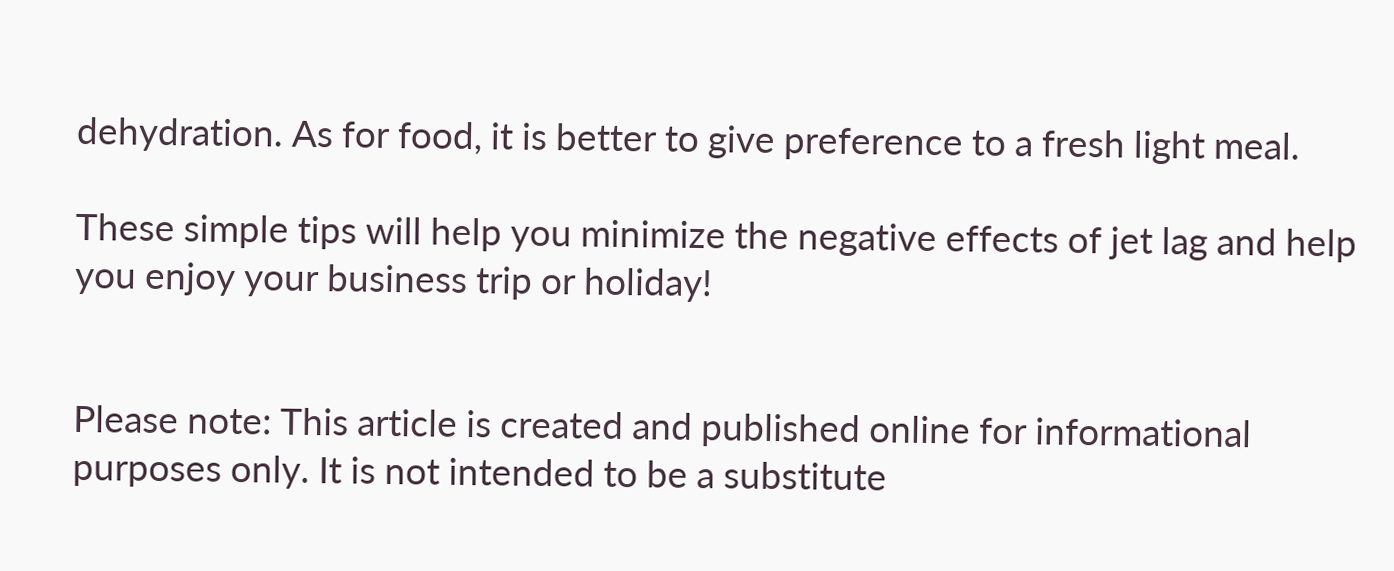dehydration. As for food, it is better to give preference to a fresh light meal.

These simple tips will help you minimize the negative effects of jet lag and help you enjoy your business trip or holiday!


Please note: This article is created and published online for informational purposes only. It is not intended to be a substitute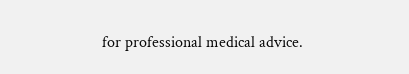for professional medical advice.